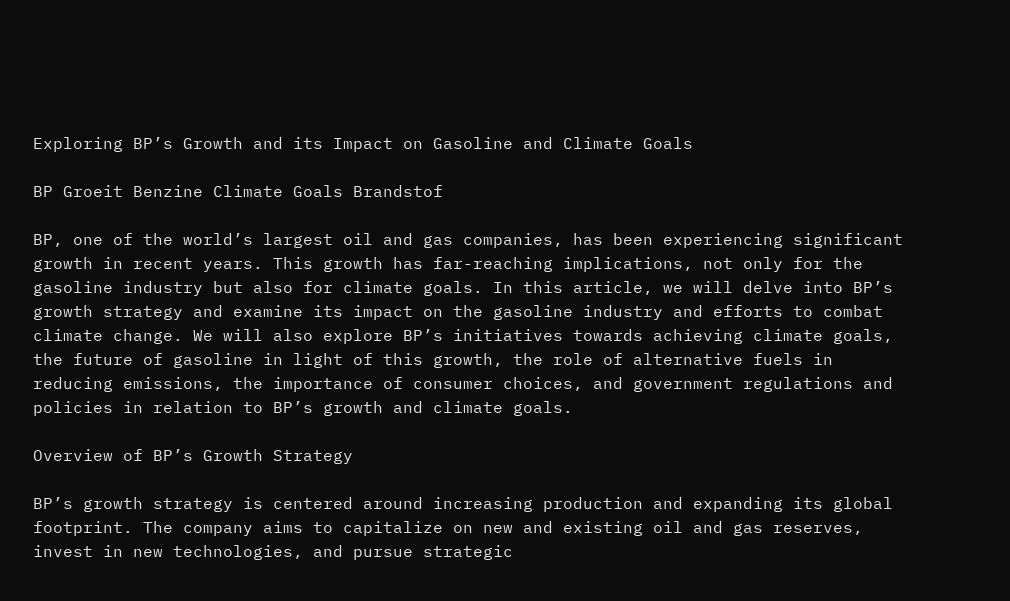Exploring BP’s Growth and its Impact on Gasoline and Climate Goals

BP Groeit Benzine Climate Goals Brandstof

BP, one of the world’s largest oil and gas companies, has been experiencing significant growth in recent years. This growth has far-reaching implications, not only for the gasoline industry but also for climate goals. In this article, we will delve into BP’s growth strategy and examine its impact on the gasoline industry and efforts to combat climate change. We will also explore BP’s initiatives towards achieving climate goals, the future of gasoline in light of this growth, the role of alternative fuels in reducing emissions, the importance of consumer choices, and government regulations and policies in relation to BP’s growth and climate goals.

Overview of BP’s Growth Strategy

BP’s growth strategy is centered around increasing production and expanding its global footprint. The company aims to capitalize on new and existing oil and gas reserves, invest in new technologies, and pursue strategic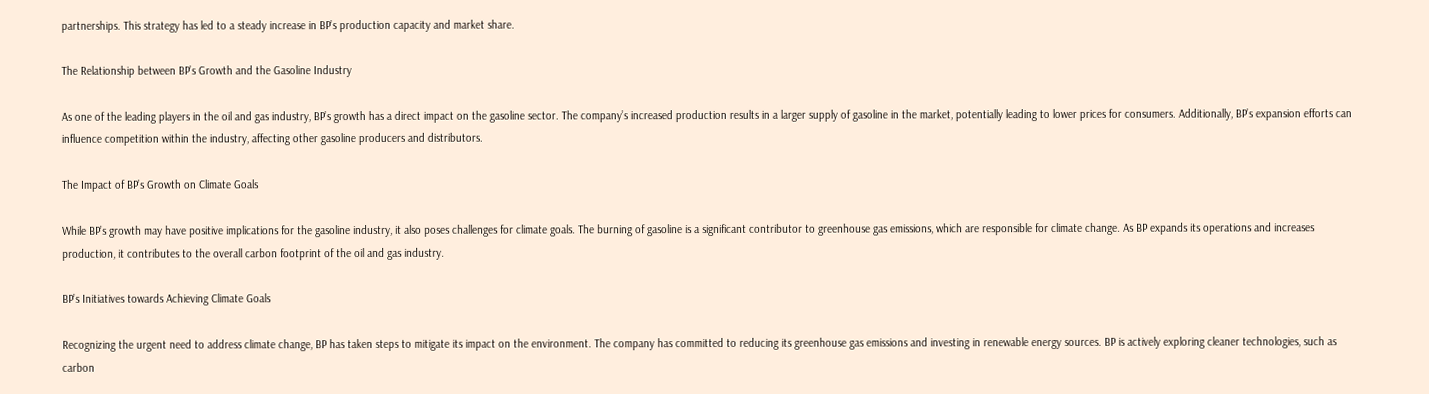partnerships. This strategy has led to a steady increase in BP’s production capacity and market share.

The Relationship between BP’s Growth and the Gasoline Industry

As one of the leading players in the oil and gas industry, BP’s growth has a direct impact on the gasoline sector. The company’s increased production results in a larger supply of gasoline in the market, potentially leading to lower prices for consumers. Additionally, BP’s expansion efforts can influence competition within the industry, affecting other gasoline producers and distributors.

The Impact of BP’s Growth on Climate Goals

While BP’s growth may have positive implications for the gasoline industry, it also poses challenges for climate goals. The burning of gasoline is a significant contributor to greenhouse gas emissions, which are responsible for climate change. As BP expands its operations and increases production, it contributes to the overall carbon footprint of the oil and gas industry.

BP’s Initiatives towards Achieving Climate Goals

Recognizing the urgent need to address climate change, BP has taken steps to mitigate its impact on the environment. The company has committed to reducing its greenhouse gas emissions and investing in renewable energy sources. BP is actively exploring cleaner technologies, such as carbon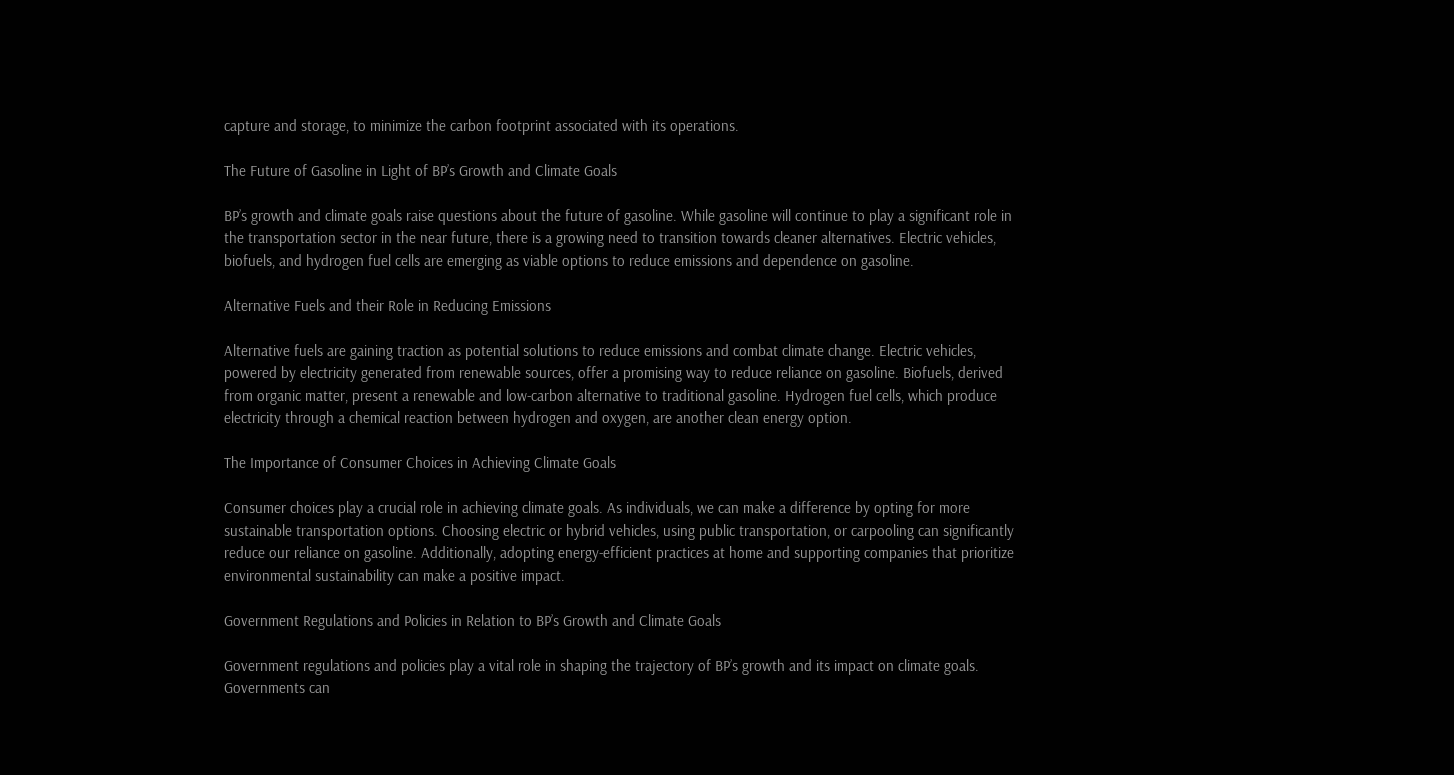capture and storage, to minimize the carbon footprint associated with its operations.

The Future of Gasoline in Light of BP’s Growth and Climate Goals

BP’s growth and climate goals raise questions about the future of gasoline. While gasoline will continue to play a significant role in the transportation sector in the near future, there is a growing need to transition towards cleaner alternatives. Electric vehicles, biofuels, and hydrogen fuel cells are emerging as viable options to reduce emissions and dependence on gasoline.

Alternative Fuels and their Role in Reducing Emissions

Alternative fuels are gaining traction as potential solutions to reduce emissions and combat climate change. Electric vehicles, powered by electricity generated from renewable sources, offer a promising way to reduce reliance on gasoline. Biofuels, derived from organic matter, present a renewable and low-carbon alternative to traditional gasoline. Hydrogen fuel cells, which produce electricity through a chemical reaction between hydrogen and oxygen, are another clean energy option.

The Importance of Consumer Choices in Achieving Climate Goals

Consumer choices play a crucial role in achieving climate goals. As individuals, we can make a difference by opting for more sustainable transportation options. Choosing electric or hybrid vehicles, using public transportation, or carpooling can significantly reduce our reliance on gasoline. Additionally, adopting energy-efficient practices at home and supporting companies that prioritize environmental sustainability can make a positive impact.

Government Regulations and Policies in Relation to BP’s Growth and Climate Goals

Government regulations and policies play a vital role in shaping the trajectory of BP’s growth and its impact on climate goals. Governments can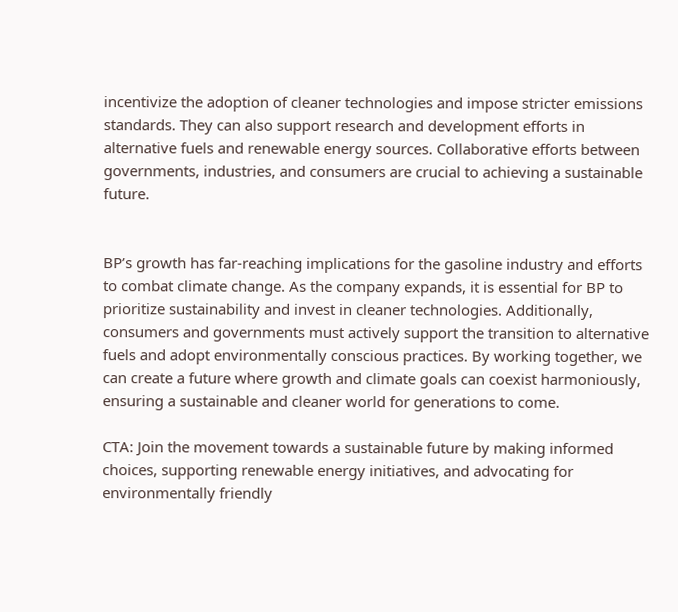incentivize the adoption of cleaner technologies and impose stricter emissions standards. They can also support research and development efforts in alternative fuels and renewable energy sources. Collaborative efforts between governments, industries, and consumers are crucial to achieving a sustainable future.


BP’s growth has far-reaching implications for the gasoline industry and efforts to combat climate change. As the company expands, it is essential for BP to prioritize sustainability and invest in cleaner technologies. Additionally, consumers and governments must actively support the transition to alternative fuels and adopt environmentally conscious practices. By working together, we can create a future where growth and climate goals can coexist harmoniously, ensuring a sustainable and cleaner world for generations to come.

CTA: Join the movement towards a sustainable future by making informed choices, supporting renewable energy initiatives, and advocating for environmentally friendly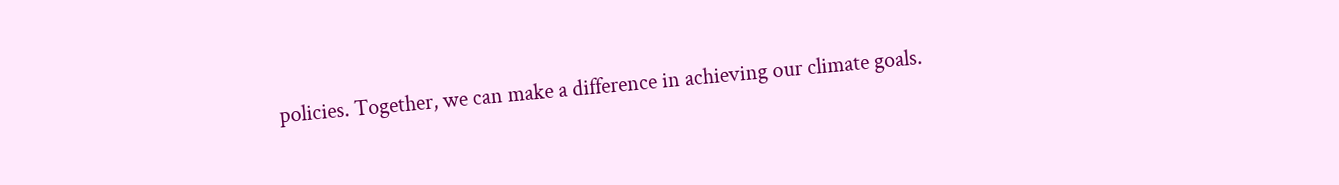policies. Together, we can make a difference in achieving our climate goals.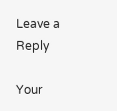Leave a Reply

Your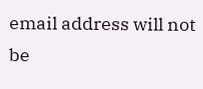email address will not be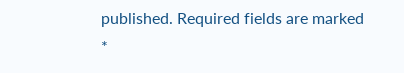published. Required fields are marked *